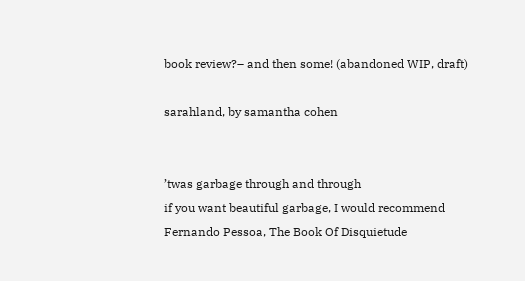book review?– and then some! (abandoned WIP, draft)

sarahland, by samantha cohen


’twas garbage through and through
if you want beautiful garbage, I would recommend
Fernando Pessoa, The Book Of Disquietude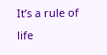It’s a rule of life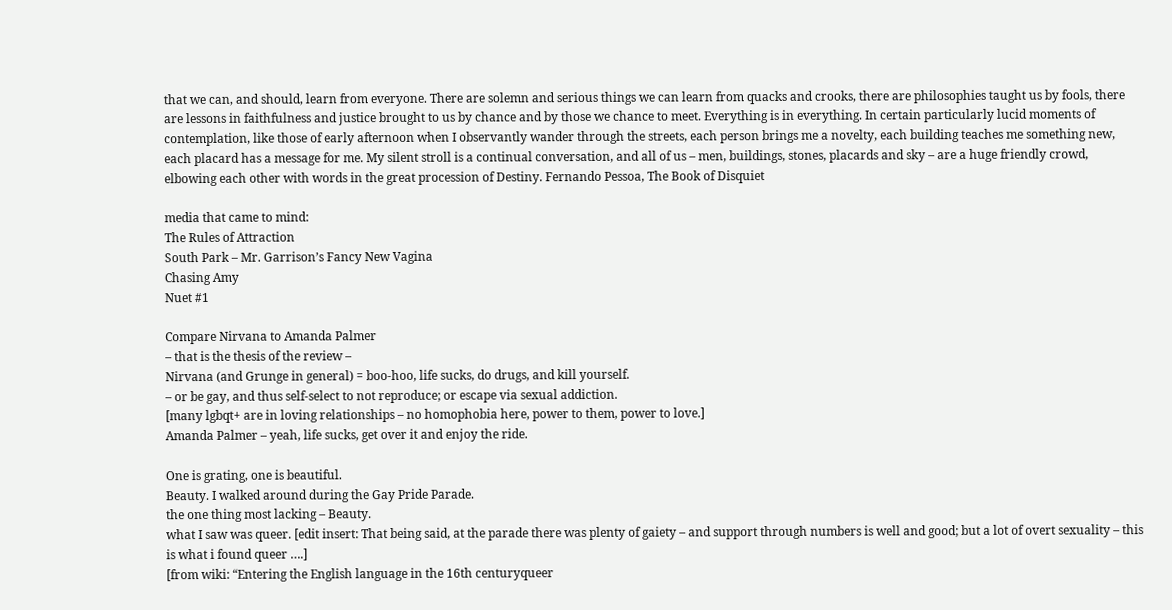that we can, and should, learn from everyone. There are solemn and serious things we can learn from quacks and crooks, there are philosophies taught us by fools, there are lessons in faithfulness and justice brought to us by chance and by those we chance to meet. Everything is in everything. In certain particularly lucid moments of contemplation, like those of early afternoon when I observantly wander through the streets, each person brings me a novelty, each building teaches me something new, each placard has a message for me. My silent stroll is a continual conversation, and all of us – men, buildings, stones, placards and sky – are a huge friendly crowd, elbowing each other with words in the great procession of Destiny. Fernando Pessoa, The Book of Disquiet

media that came to mind:
The Rules of Attraction
South Park – Mr. Garrison’s Fancy New Vagina
Chasing Amy
Nuet #1

Compare Nirvana to Amanda Palmer
– that is the thesis of the review –
Nirvana (and Grunge in general) = boo-hoo, life sucks, do drugs, and kill yourself.
– or be gay, and thus self-select to not reproduce; or escape via sexual addiction.
[many lgbqt+ are in loving relationships – no homophobia here, power to them, power to love.]
Amanda Palmer – yeah, life sucks, get over it and enjoy the ride.

One is grating, one is beautiful.
Beauty. I walked around during the Gay Pride Parade.
the one thing most lacking – Beauty.
what I saw was queer. [edit insert: That being said, at the parade there was plenty of gaiety – and support through numbers is well and good; but a lot of overt sexuality – this is what i found queer ….]
[from wiki: “Entering the English language in the 16th centuryqueer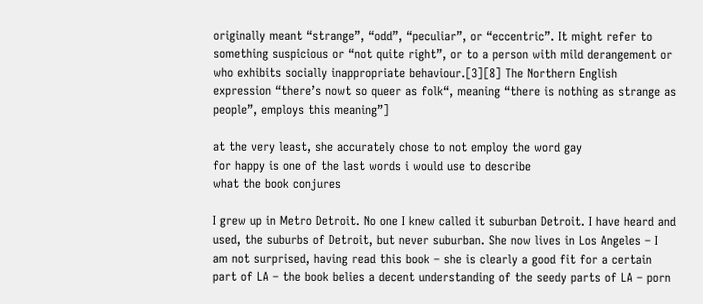originally meant “strange”, “odd”, “peculiar”, or “eccentric”. It might refer to something suspicious or “not quite right”, or to a person with mild derangement or who exhibits socially inappropriate behaviour.[3][8] The Northern English expression “there’s nowt so queer as folk“, meaning “there is nothing as strange as people”, employs this meaning”]

at the very least, she accurately chose to not employ the word gay
for happy is one of the last words i would use to describe
what the book conjures

I grew up in Metro Detroit. No one I knew called it suburban Detroit. I have heard and used, the suburbs of Detroit, but never suburban. She now lives in Los Angeles – I am not surprised, having read this book – she is clearly a good fit for a certain part of LA – the book belies a decent understanding of the seedy parts of LA – porn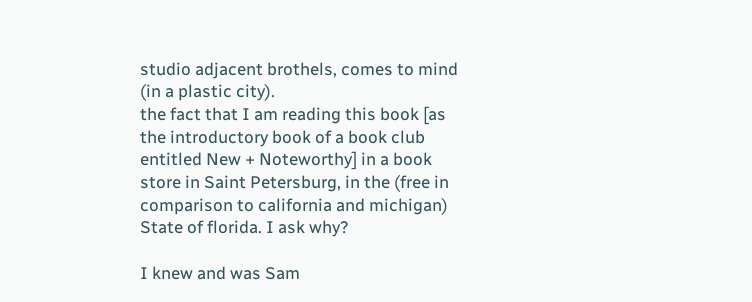studio adjacent brothels, comes to mind (in a plastic city).
the fact that I am reading this book [as the introductory book of a book club entitled New + Noteworthy] in a book store in Saint Petersburg, in the (free in comparison to california and michigan) State of florida. I ask why?

I knew and was Sam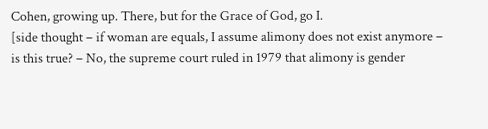Cohen, growing up. There, but for the Grace of God, go I.
[side thought – if woman are equals, I assume alimony does not exist anymore – is this true? – No, the supreme court ruled in 1979 that alimony is gender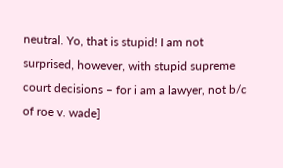neutral. Yo, that is stupid! I am not surprised, however, with stupid supreme court decisions – for i am a lawyer, not b/c of roe v. wade]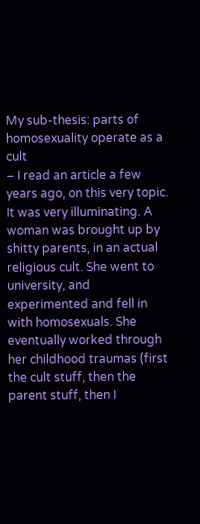My sub-thesis: parts of homosexuality operate as a cult
– I read an article a few years ago, on this very topic. It was very illuminating. A woman was brought up by shitty parents, in an actual religious cult. She went to university, and experimented and fell in with homosexuals. She eventually worked through her childhood traumas (first the cult stuff, then the parent stuff, then I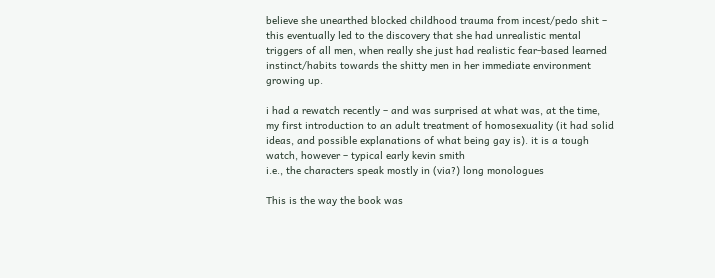believe she unearthed blocked childhood trauma from incest/pedo shit – this eventually led to the discovery that she had unrealistic mental triggers of all men, when really she just had realistic fear-based learned instinct/habits towards the shitty men in her immediate environment growing up.

i had a rewatch recently – and was surprised at what was, at the time, my first introduction to an adult treatment of homosexuality (it had solid ideas, and possible explanations of what being gay is). it is a tough watch, however – typical early kevin smith
i.e., the characters speak mostly in (via?) long monologues

This is the way the book was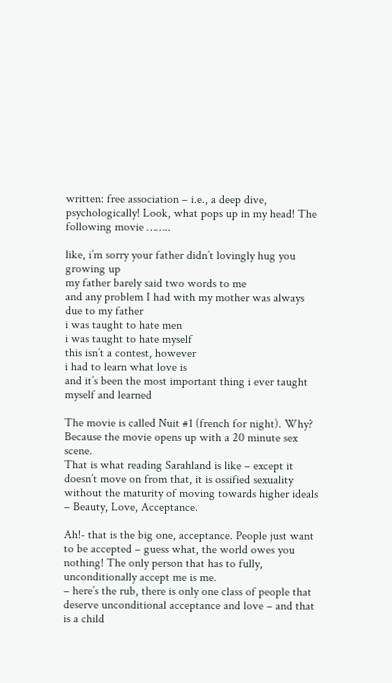written: free association – i.e., a deep dive, psychologically! Look, what pops up in my head! The following movie ……..

like, i’m sorry your father didn’t lovingly hug you growing up
my father barely said two words to me
and any problem I had with my mother was always due to my father
i was taught to hate men
i was taught to hate myself
this isn’t a contest, however
i had to learn what love is
and it’s been the most important thing i ever taught myself and learned

The movie is called Nuit #1 (french for night). Why? Because the movie opens up with a 20 minute sex scene.
That is what reading Sarahland is like – except it doesn’t move on from that, it is ossified sexuality without the maturity of moving towards higher ideals – Beauty, Love, Acceptance.

Ah!- that is the big one, acceptance. People just want to be accepted – guess what, the world owes you nothing! The only person that has to fully, unconditionally accept me is me.
– here’s the rub, there is only one class of people that deserve unconditional acceptance and love – and that is a child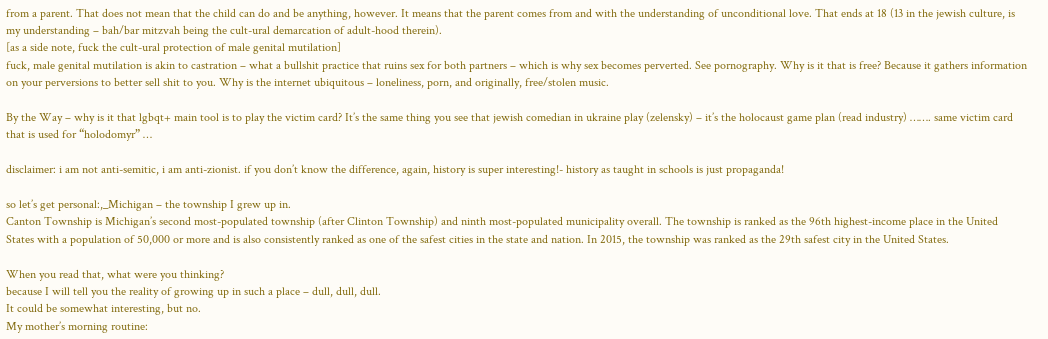from a parent. That does not mean that the child can do and be anything, however. It means that the parent comes from and with the understanding of unconditional love. That ends at 18 (13 in the jewish culture, is my understanding – bah/bar mitzvah being the cult-ural demarcation of adult-hood therein).
[as a side note, fuck the cult-ural protection of male genital mutilation]
fuck, male genital mutilation is akin to castration – what a bullshit practice that ruins sex for both partners – which is why sex becomes perverted. See pornography. Why is it that is free? Because it gathers information on your perversions to better sell shit to you. Why is the internet ubiquitous – loneliness, porn, and originally, free/stolen music.

By the Way – why is it that lgbqt+ main tool is to play the victim card? It’s the same thing you see that jewish comedian in ukraine play (zelensky) – it’s the holocaust game plan (read industry) ……. same victim card that is used for “holodomyr” …

disclaimer: i am not anti-semitic, i am anti-zionist. if you don’t know the difference, again, history is super interesting!- history as taught in schools is just propaganda!

so let’s get personal:,_Michigan – the township I grew up in.
Canton Township is Michigan’s second most-populated township (after Clinton Township) and ninth most-populated municipality overall. The township is ranked as the 96th highest-income place in the United States with a population of 50,000 or more and is also consistently ranked as one of the safest cities in the state and nation. In 2015, the township was ranked as the 29th safest city in the United States.

When you read that, what were you thinking?
because I will tell you the reality of growing up in such a place – dull, dull, dull.
It could be somewhat interesting, but no.
My mother’s morning routine: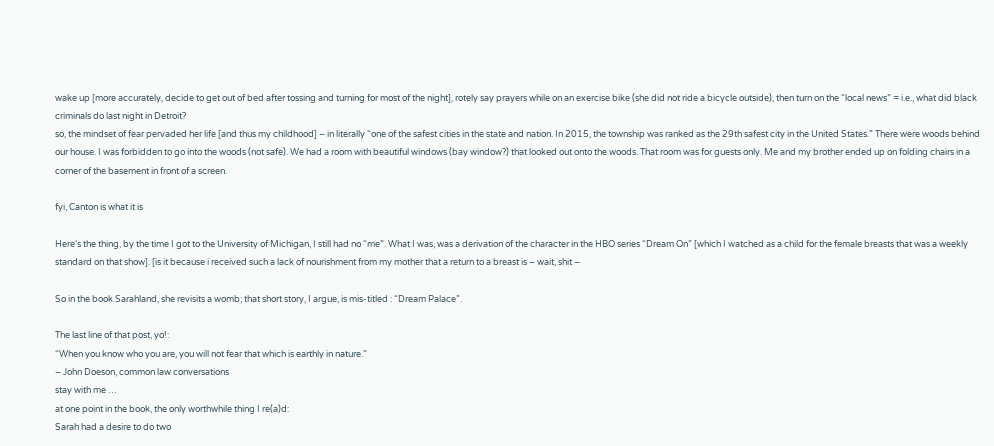wake up [more accurately, decide to get out of bed after tossing and turning for most of the night], rotely say prayers while on an exercise bike (she did not ride a bicycle outside), then turn on the “local news” = i.e., what did black criminals do last night in Detroit?
so, the mindset of fear pervaded her life [and thus my childhood] – in literally “one of the safest cities in the state and nation. In 2015, the township was ranked as the 29th safest city in the United States.” There were woods behind our house. I was forbidden to go into the woods (not safe). We had a room with beautiful windows (bay window?) that looked out onto the woods. That room was for guests only. Me and my brother ended up on folding chairs in a corner of the basement in front of a screen.

fyi, Canton is what it is

Here’s the thing, by the time I got to the University of Michigan, I still had no “me”. What I was, was a derivation of the character in the HBO series “Dream On” [which I watched as a child for the female breasts that was a weekly standard on that show]. [is it because i received such a lack of nourishment from my mother that a return to a breast is – wait, shit –

So in the book Sarahland, she revisits a womb; that short story, I argue, is mis-titled : “Dream Palace”.

The last line of that post, yo!:
“When you know who you are, you will not fear that which is earthly in nature.”
– John Doeson, common law conversations
stay with me …
at one point in the book, the only worthwhile thing I re(a)d:
Sarah had a desire to do two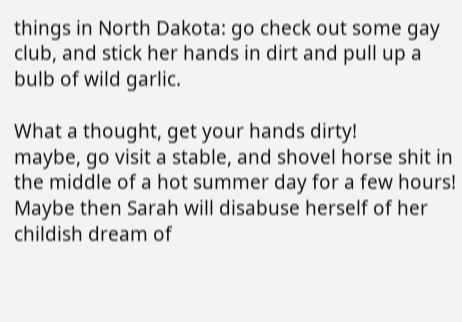things in North Dakota: go check out some gay club, and stick her hands in dirt and pull up a bulb of wild garlic.

What a thought, get your hands dirty!
maybe, go visit a stable, and shovel horse shit in the middle of a hot summer day for a few hours! Maybe then Sarah will disabuse herself of her childish dream of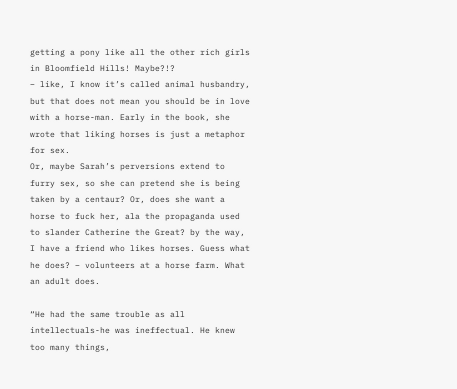getting a pony like all the other rich girls in Bloomfield Hills! Maybe?!?
– like, I know it’s called animal husbandry, but that does not mean you should be in love with a horse-man. Early in the book, she wrote that liking horses is just a metaphor for sex.
Or, maybe Sarah’s perversions extend to furry sex, so she can pretend she is being taken by a centaur? Or, does she want a horse to fuck her, ala the propaganda used to slander Catherine the Great? by the way, I have a friend who likes horses. Guess what he does? – volunteers at a horse farm. What an adult does.

“He had the same trouble as all intellectuals-he was ineffectual. He knew too many things,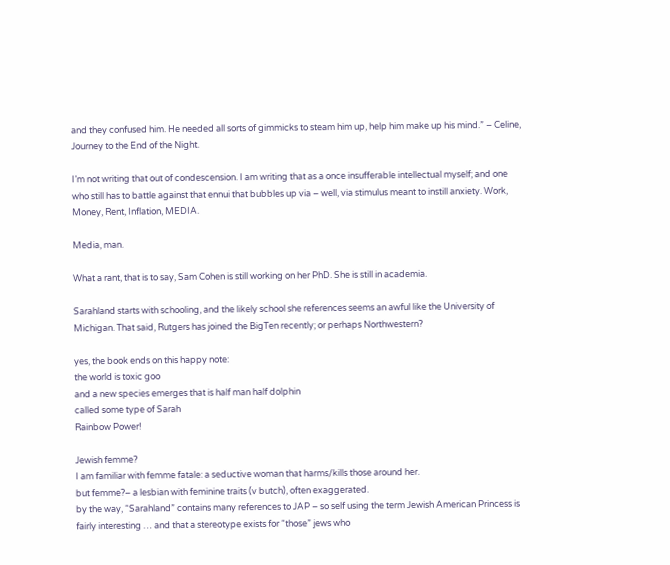and they confused him. He needed all sorts of gimmicks to steam him up, help him make up his mind.” – Celine, Journey to the End of the Night.

I’m not writing that out of condescension. I am writing that as a once insufferable intellectual myself; and one who still has to battle against that ennui that bubbles up via – well, via stimulus meant to instill anxiety. Work, Money, Rent, Inflation, MEDIA.

Media, man.

What a rant, that is to say, Sam Cohen is still working on her PhD. She is still in academia.

Sarahland starts with schooling, and the likely school she references seems an awful like the University of Michigan. That said, Rutgers has joined the BigTen recently; or perhaps Northwestern?

yes, the book ends on this happy note:
the world is toxic goo
and a new species emerges that is half man half dolphin
called some type of Sarah
Rainbow Power!

Jewish femme?
I am familiar with femme fatale: a seductive woman that harms/kills those around her.
but femme?– a lesbian with feminine traits (v butch), often exaggerated.
by the way, “Sarahland” contains many references to JAP – so self using the term Jewish American Princess is fairly interesting … and that a stereotype exists for “those” jews who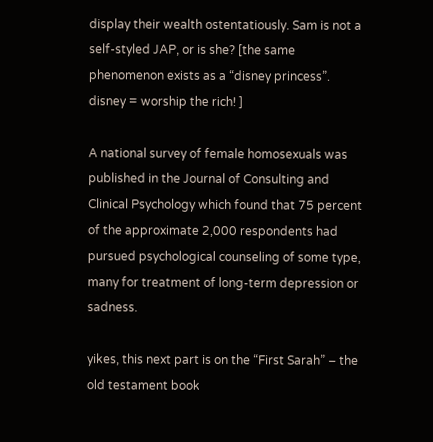display their wealth ostentatiously. Sam is not a self-styled JAP, or is she? [the same phenomenon exists as a “disney princess”. disney = worship the rich! ]

A national survey of female homosexuals was published in the Journal of Consulting and Clinical Psychology which found that 75 percent of the approximate 2,000 respondents had pursued psychological counseling of some type, many for treatment of long-term depression or sadness.

yikes, this next part is on the “First Sarah” – the old testament book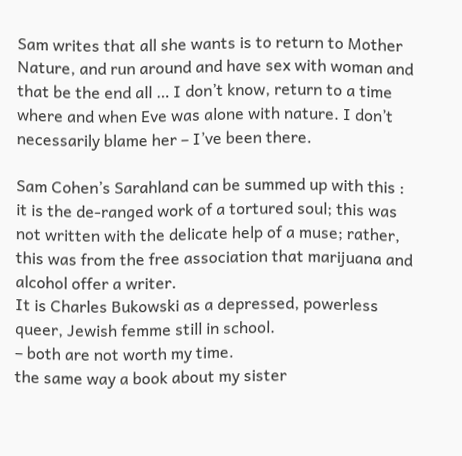Sam writes that all she wants is to return to Mother Nature, and run around and have sex with woman and that be the end all … I don’t know, return to a time where and when Eve was alone with nature. I don’t necessarily blame her – I’ve been there.

Sam Cohen’s Sarahland can be summed up with this :
it is the de-ranged work of a tortured soul; this was not written with the delicate help of a muse; rather, this was from the free association that marijuana and alcohol offer a writer.
It is Charles Bukowski as a depressed, powerless queer, Jewish femme still in school.
– both are not worth my time.
the same way a book about my sister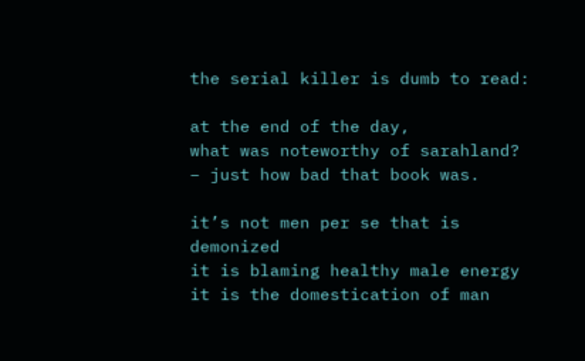the serial killer is dumb to read:

at the end of the day,
what was noteworthy of sarahland?
– just how bad that book was.

it’s not men per se that is demonized
it is blaming healthy male energy
it is the domestication of man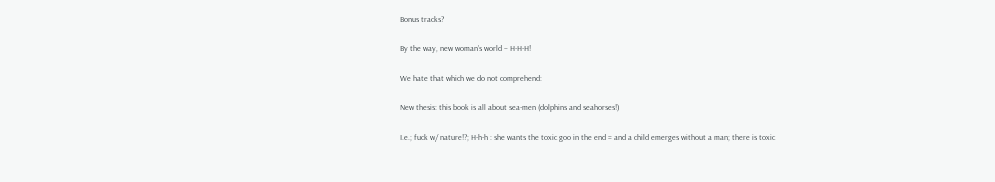Bonus tracks?

By the way, new woman’s world – H-H-H!

We hate that which we do not comprehend:

New thesis: this book is all about sea-men (dolphins and seahorses!)

I.e.; fuck w/ nature!?; H-h-h : she wants the toxic goo in the end = and a child emerges without a man; there is toxic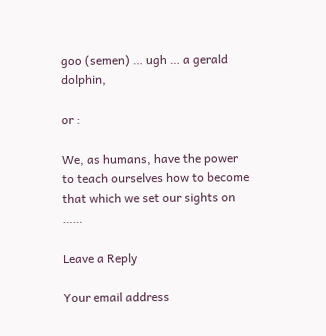goo (semen) … ugh … a gerald dolphin,

or :

We, as humans, have the power to teach ourselves how to become that which we set our sights on ……

Leave a Reply

Your email address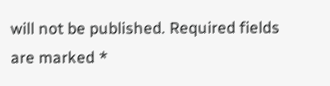will not be published. Required fields are marked *